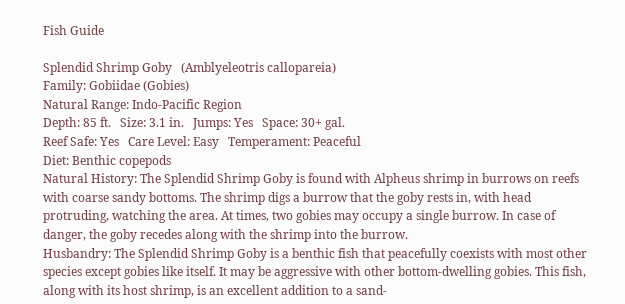Fish Guide

Splendid Shrimp Goby   (Amblyeleotris callopareia)
Family: Gobiidae (Gobies)
Natural Range: Indo-Pacific Region
Depth: 85 ft.   Size: 3.1 in.   Jumps: Yes   Space: 30+ gal.
Reef Safe: Yes   Care Level: Easy   Temperament: Peaceful
Diet: Benthic copepods
Natural History: The Splendid Shrimp Goby is found with Alpheus shrimp in burrows on reefs with coarse sandy bottoms. The shrimp digs a burrow that the goby rests in, with head protruding, watching the area. At times, two gobies may occupy a single burrow. In case of danger, the goby recedes along with the shrimp into the burrow.
Husbandry: The Splendid Shrimp Goby is a benthic fish that peacefully coexists with most other species except gobies like itself. It may be aggressive with other bottom-dwelling gobies. This fish, along with its host shrimp, is an excellent addition to a sand-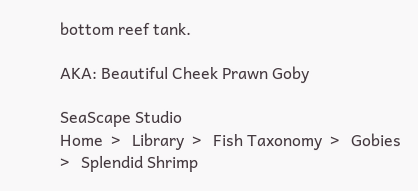bottom reef tank.

AKA: Beautiful Cheek Prawn Goby

SeaScape Studio
Home  >   Library  >   Fish Taxonomy  >   Gobies   >   Splendid Shrimp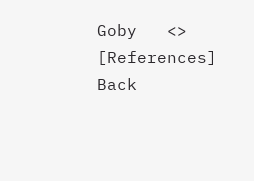Goby   <>   [References] Back